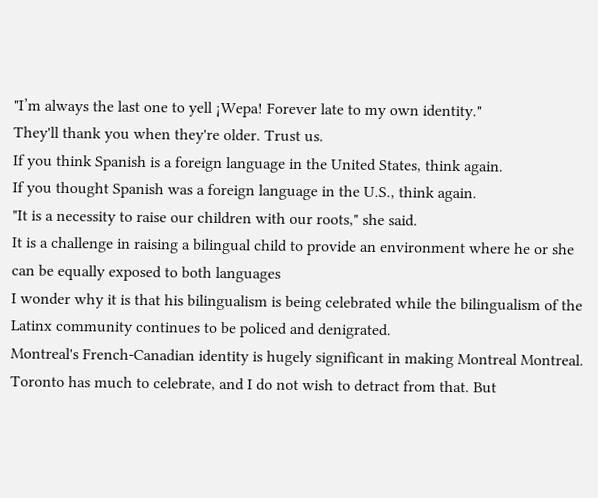"I’m always the last one to yell ¡Wepa! Forever late to my own identity."
They'll thank you when they're older. Trust us.
If you think Spanish is a foreign language in the United States, think again.
If you thought Spanish was a foreign language in the U.S., think again.
"It is a necessity to raise our children with our roots," she said.
It is a challenge in raising a bilingual child to provide an environment where he or she can be equally exposed to both languages
I wonder why it is that his bilingualism is being celebrated while the bilingualism of the Latinx community continues to be policed and denigrated.
Montreal's French-Canadian identity is hugely significant in making Montreal Montreal. Toronto has much to celebrate, and I do not wish to detract from that. But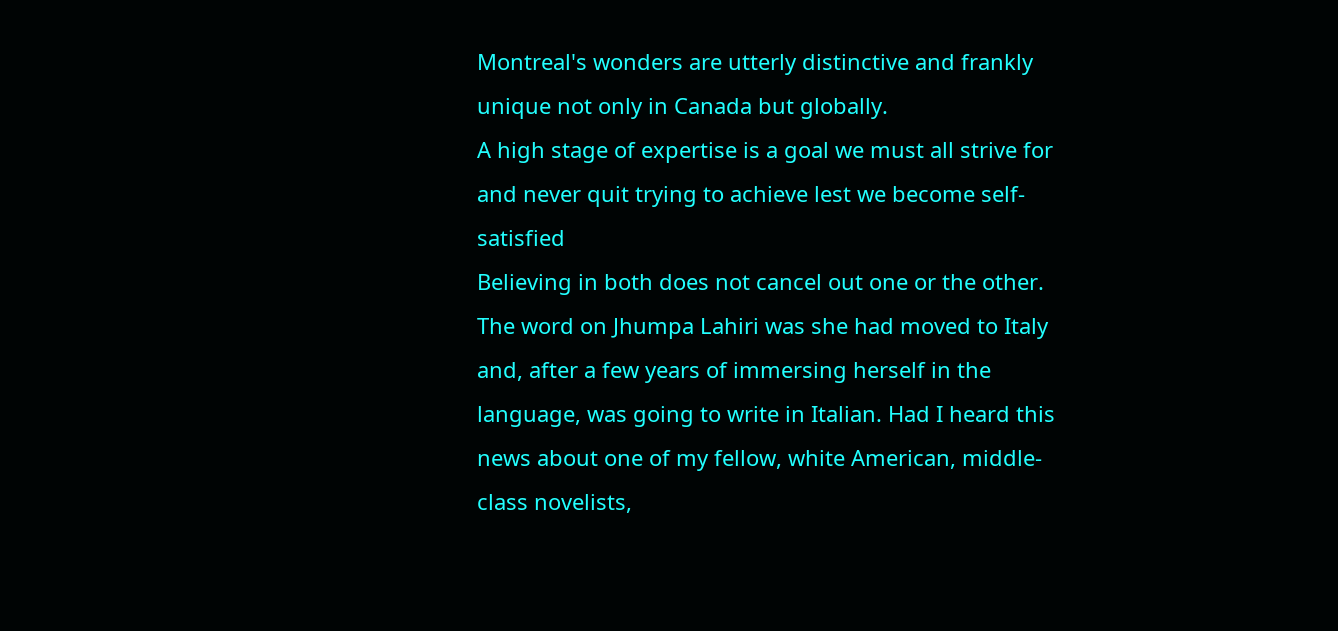Montreal's wonders are utterly distinctive and frankly unique not only in Canada but globally.
A high stage of expertise is a goal we must all strive for and never quit trying to achieve lest we become self-satisfied
Believing in both does not cancel out one or the other.
The word on Jhumpa Lahiri was she had moved to Italy and, after a few years of immersing herself in the language, was going to write in Italian. Had I heard this news about one of my fellow, white American, middle-class novelists,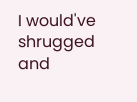I would've shrugged and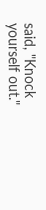said, "Knock yourself out."